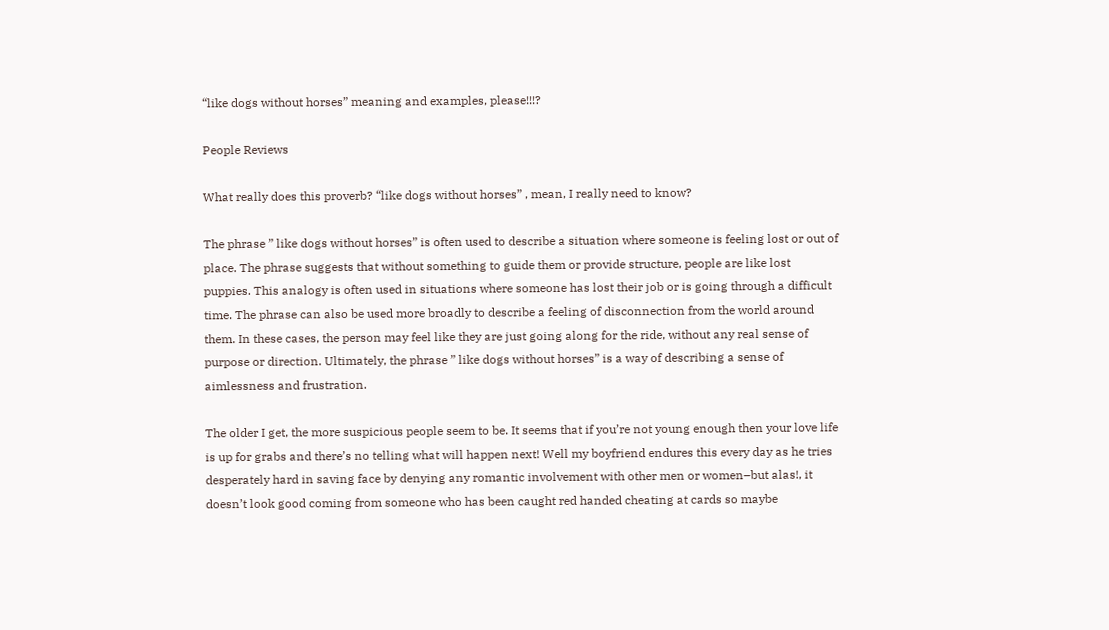“like dogs without horses” meaning and examples, please!!!?

People Reviews

What really does this proverb? “like dogs without horses” , mean, I really need to know?

The phrase ” like dogs without horses” is often used to describe a situation where someone is feeling lost or out of place. The phrase suggests that without something to guide them or provide structure, people are like lost puppies. This analogy is often used in situations where someone has lost their job or is going through a difficult time. The phrase can also be used more broadly to describe a feeling of disconnection from the world around them. In these cases, the person may feel like they are just going along for the ride, without any real sense of purpose or direction. Ultimately, the phrase ” like dogs without horses” is a way of describing a sense of aimlessness and frustration.

The older I get, the more suspicious people seem to be. It seems that if you’re not young enough then your love life is up for grabs and there’s no telling what will happen next! Well my boyfriend endures this every day as he tries desperately hard in saving face by denying any romantic involvement with other men or women–but alas!, it doesn’t look good coming from someone who has been caught red handed cheating at cards so maybe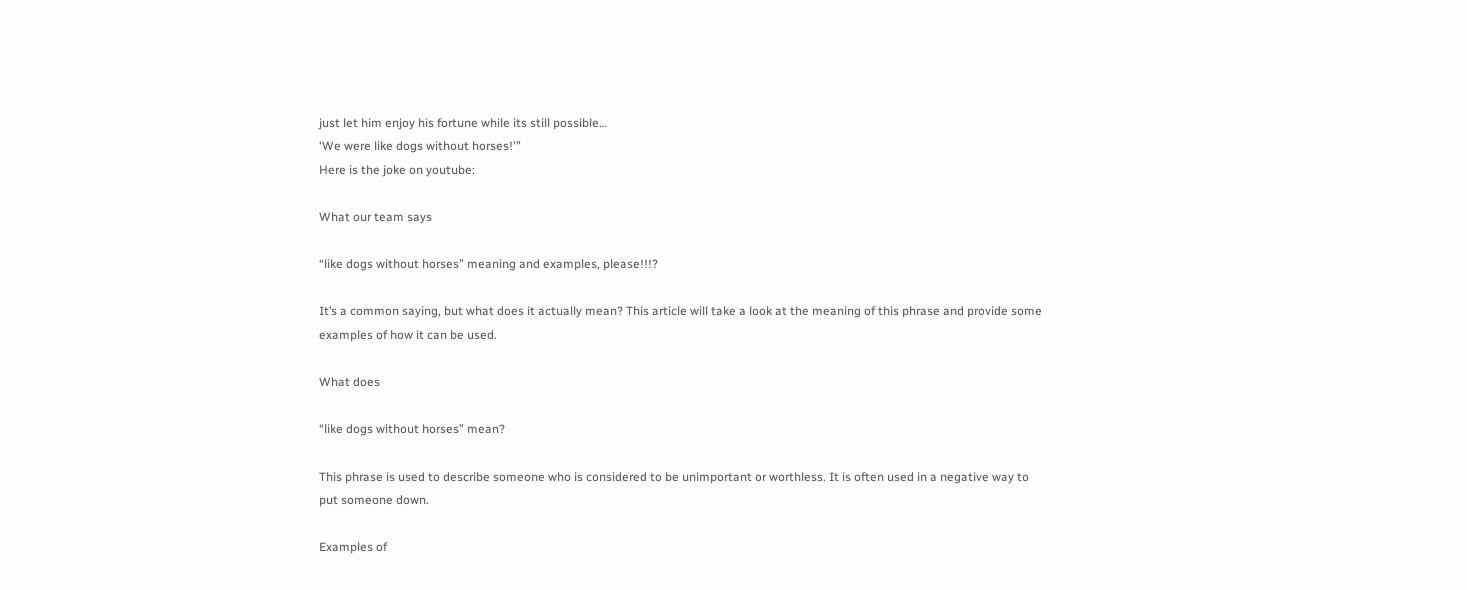just let him enjoy his fortune while its still possible…
‘We were like dogs without horses!'”
Here is the joke on youtube:

What our team says

“like dogs without horses” meaning and examples, please!!!?

It’s a common saying, but what does it actually mean? This article will take a look at the meaning of this phrase and provide some examples of how it can be used.

What does

“like dogs without horses” mean?

This phrase is used to describe someone who is considered to be unimportant or worthless. It is often used in a negative way to put someone down.

Examples of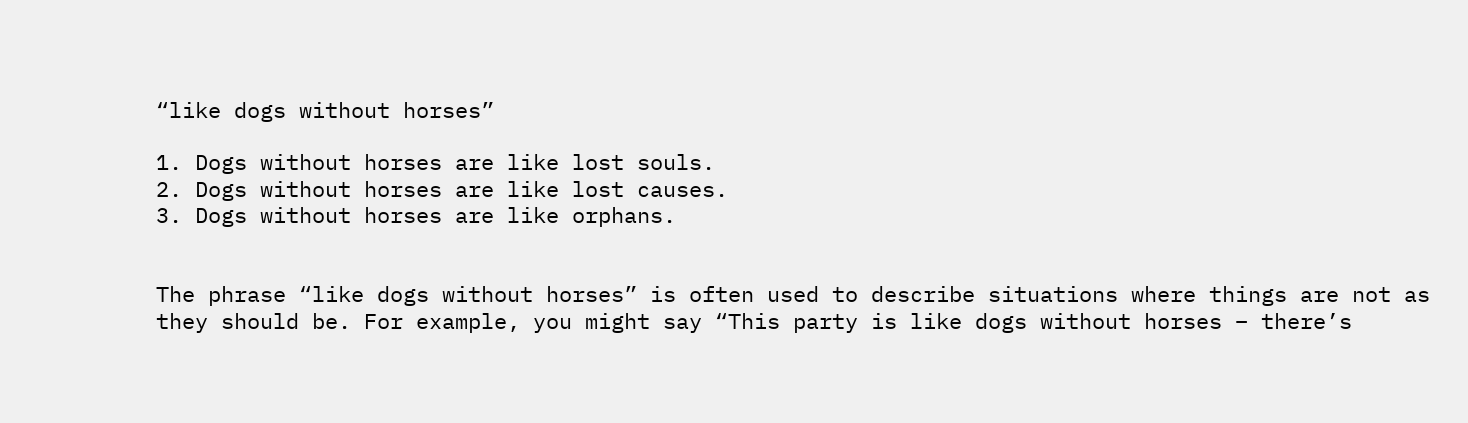“like dogs without horses”

1. Dogs without horses are like lost souls.
2. Dogs without horses are like lost causes.
3. Dogs without horses are like orphans.


The phrase “like dogs without horses” is often used to describe situations where things are not as they should be. For example, you might say “This party is like dogs without horses – there’s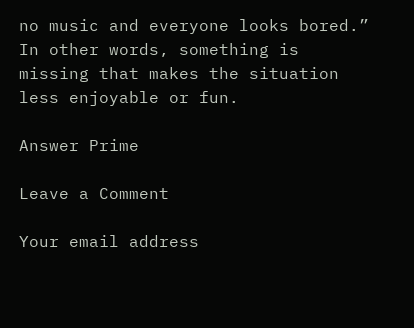no music and everyone looks bored.” In other words, something is missing that makes the situation less enjoyable or fun.

Answer Prime

Leave a Comment

Your email address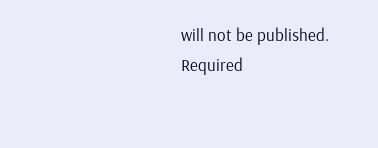will not be published. Required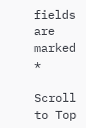fields are marked *

Scroll to Top